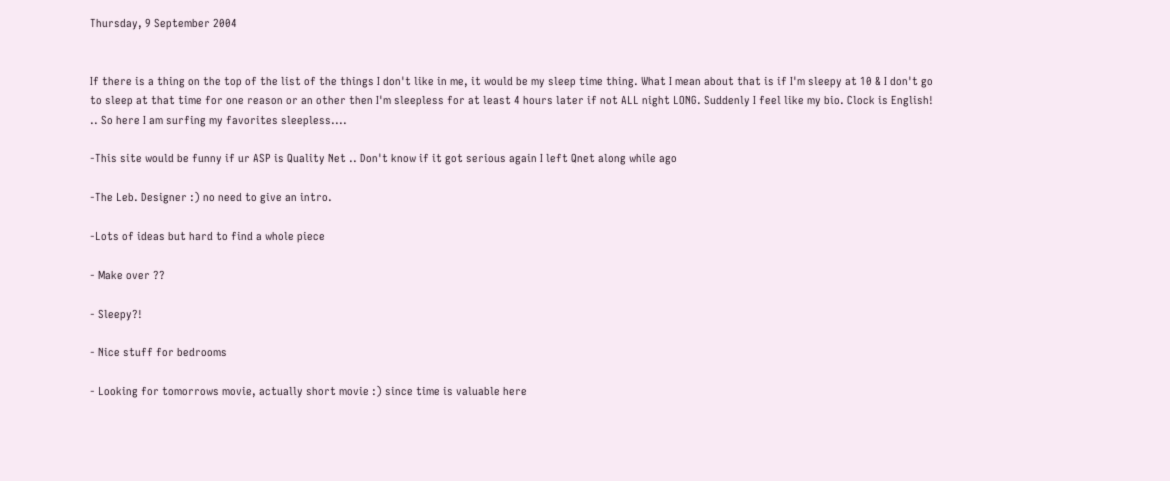Thursday, 9 September 2004


If there is a thing on the top of the list of the things I don't like in me, it would be my sleep time thing. What I mean about that is if I'm sleepy at 10 & I don't go to sleep at that time for one reason or an other then I'm sleepless for at least 4 hours later if not ALL night LONG. Suddenly I feel like my bio. Clock is English! .. So here I am surfing my favorites sleepless....

-This site would be funny if ur ASP is Quality Net .. Don't know if it got serious again I left Qnet along while ago

-The Leb. Designer :) no need to give an intro.

-Lots of ideas but hard to find a whole piece

- Make over ??

- Sleepy?!

- Nice stuff for bedrooms

- Looking for tomorrows movie, actually short movie :) since time is valuable here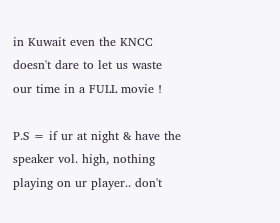in Kuwait even the KNCC doesn't dare to let us waste our time in a FULL movie !

P.S = if ur at night & have the speaker vol. high, nothing playing on ur player.. don't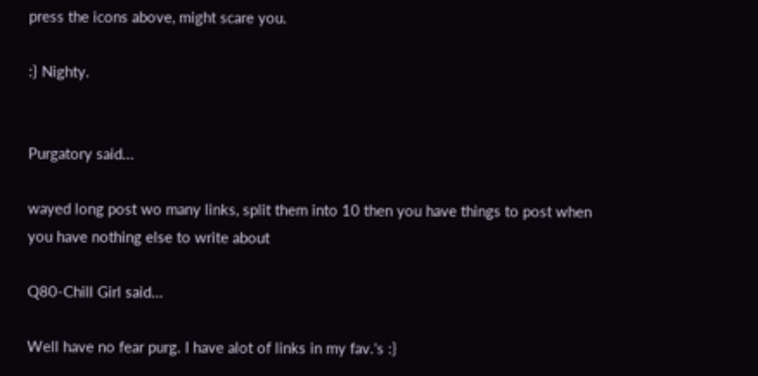press the icons above, might scare you.

:} Nighty.


Purgatory said...

wayed long post wo many links, split them into 10 then you have things to post when you have nothing else to write about

Q80-Chill Girl said...

Well have no fear purg. I have alot of links in my fav.'s :}